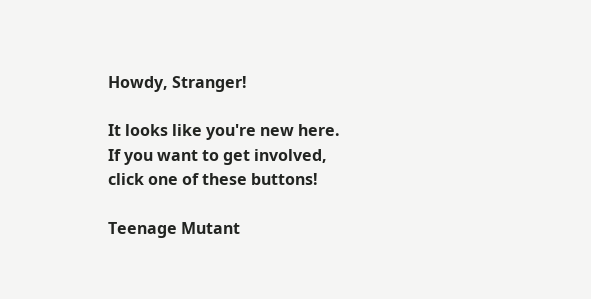Howdy, Stranger!

It looks like you're new here. If you want to get involved, click one of these buttons!

Teenage Mutant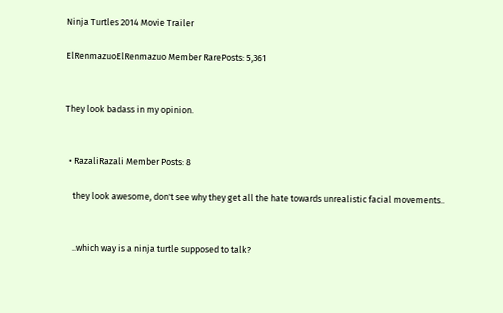Ninja Turtles 2014 Movie Trailer

ElRenmazuoElRenmazuo Member RarePosts: 5,361


They look badass in my opinion.


  • RazaliRazali Member Posts: 8

    they look awesome, don't see why they get all the hate towards unrealistic facial movements..


    ..which way is a ninja turtle supposed to talk?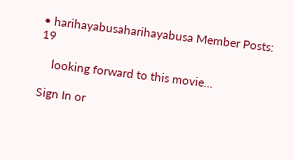• harihayabusaharihayabusa Member Posts: 19

    looking forward to this movie...

Sign In or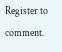Register to comment.